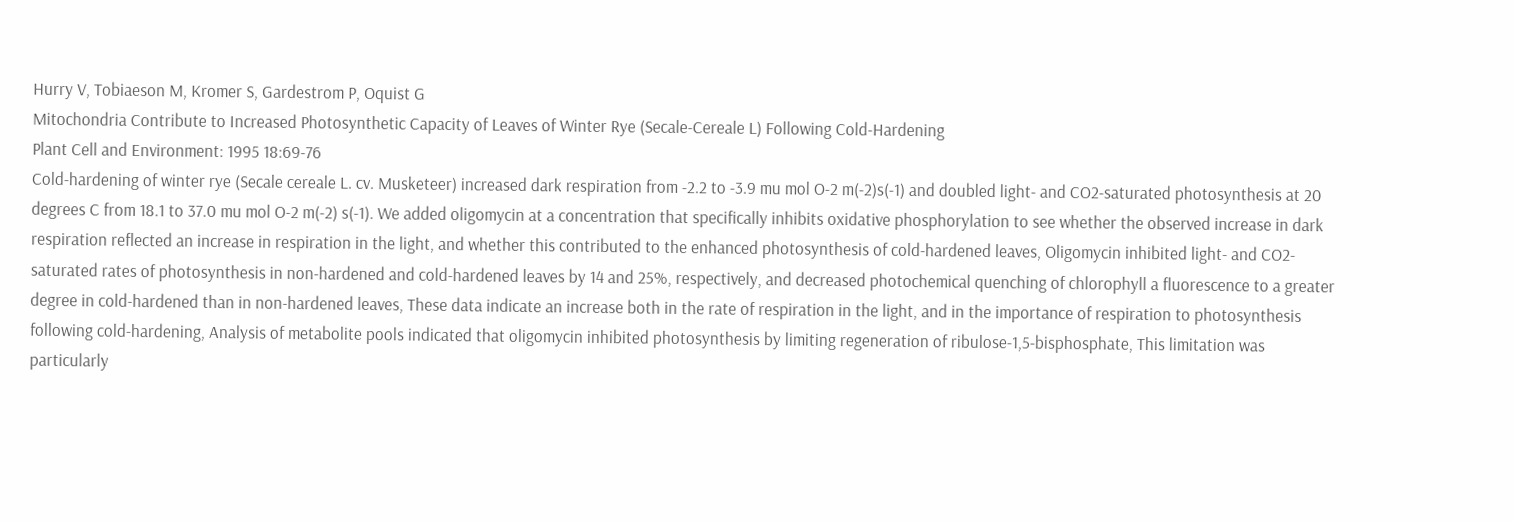Hurry V, Tobiaeson M, Kromer S, Gardestrom P, Oquist G
Mitochondria Contribute to Increased Photosynthetic Capacity of Leaves of Winter Rye (Secale-Cereale L) Following Cold-Hardening
Plant Cell and Environment: 1995 18:69-76
Cold-hardening of winter rye (Secale cereale L. cv. Musketeer) increased dark respiration from -2.2 to -3.9 mu mol O-2 m(-2)s(-1) and doubled light- and CO2-saturated photosynthesis at 20 degrees C from 18.1 to 37.0 mu mol O-2 m(-2) s(-1). We added oligomycin at a concentration that specifically inhibits oxidative phosphorylation to see whether the observed increase in dark respiration reflected an increase in respiration in the light, and whether this contributed to the enhanced photosynthesis of cold-hardened leaves, Oligomycin inhibited light- and CO2-saturated rates of photosynthesis in non-hardened and cold-hardened leaves by 14 and 25%, respectively, and decreased photochemical quenching of chlorophyll a fluorescence to a greater degree in cold-hardened than in non-hardened leaves, These data indicate an increase both in the rate of respiration in the light, and in the importance of respiration to photosynthesis following cold-hardening, Analysis of metabolite pools indicated that oligomycin inhibited photosynthesis by limiting regeneration of ribulose-1,5-bisphosphate, This limitation was particularly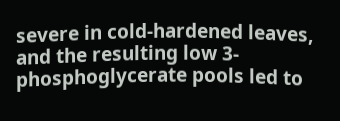severe in cold-hardened leaves, and the resulting low 3-phosphoglycerate pools led to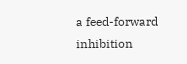a feed-forward inhibition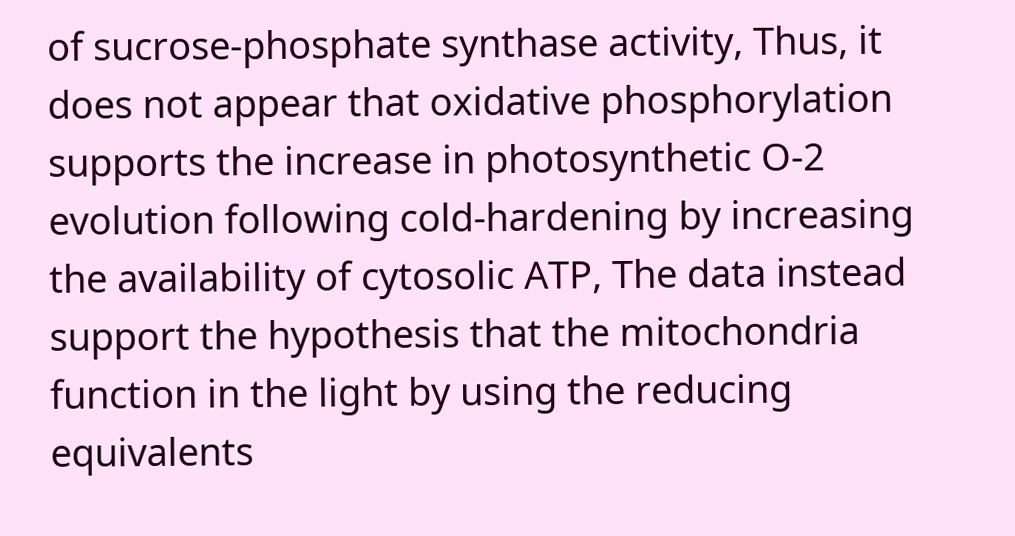of sucrose-phosphate synthase activity, Thus, it does not appear that oxidative phosphorylation supports the increase in photosynthetic O-2 evolution following cold-hardening by increasing the availability of cytosolic ATP, The data instead support the hypothesis that the mitochondria function in the light by using the reducing equivalents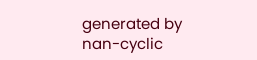generated by nan-cyclic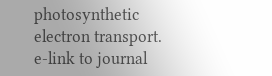photosynthetic electron transport.
e-link to journal